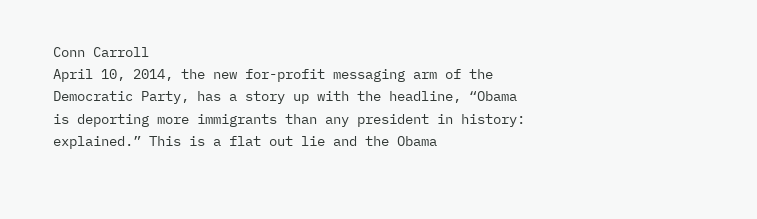Conn Carroll
April 10, 2014, the new for-profit messaging arm of the Democratic Party, has a story up with the headline, “Obama is deporting more immigrants than any president in history: explained.” This is a flat out lie and the Obama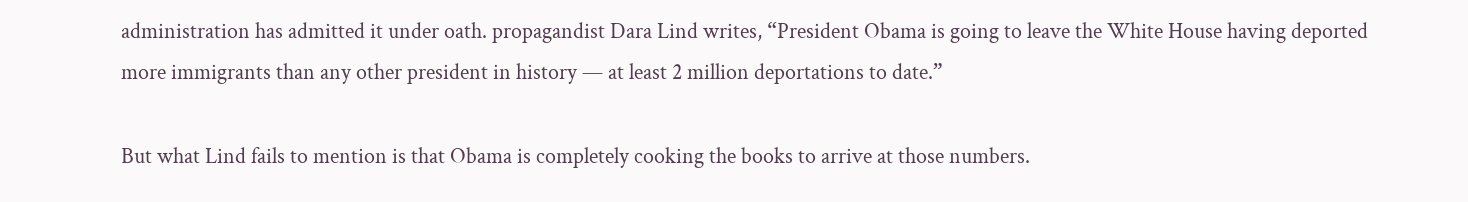administration has admitted it under oath. propagandist Dara Lind writes, “President Obama is going to leave the White House having deported more immigrants than any other president in history — at least 2 million deportations to date.”

But what Lind fails to mention is that Obama is completely cooking the books to arrive at those numbers.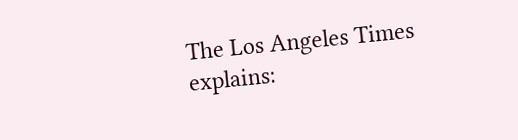The Los Angeles Times explains: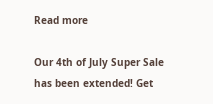Read more

Our 4th of July Super Sale has been extended! Get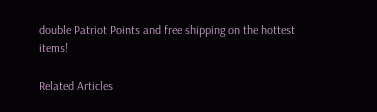double Patriot Points and free shipping on the hottest items!

Related Articles